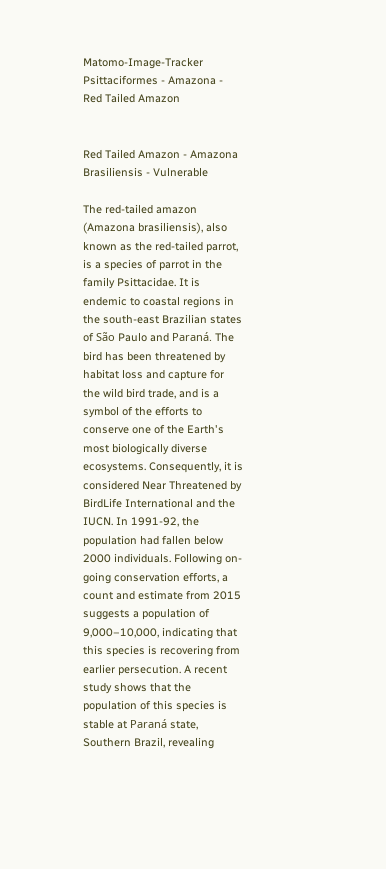Matomo-Image-Tracker Psittaciformes - Amazona - Red Tailed Amazon


Red Tailed Amazon - Amazona Brasiliensis - Vulnerable

The red-tailed amazon (Amazona brasiliensis), also known as the red-tailed parrot, is a species of parrot in the family Psittacidae. It is endemic to coastal regions in the south-east Brazilian states of São Paulo and Paraná. The bird has been threatened by habitat loss and capture for the wild bird trade, and is a symbol of the efforts to conserve one of the Earth's most biologically diverse ecosystems. Consequently, it is considered Near Threatened by BirdLife International and the IUCN. In 1991-92, the population had fallen below 2000 individuals. Following on-going conservation efforts, a count and estimate from 2015 suggests a population of 9,000–10,000, indicating that this species is recovering from earlier persecution. A recent study shows that the population of this species is stable at Paraná state, Southern Brazil, revealing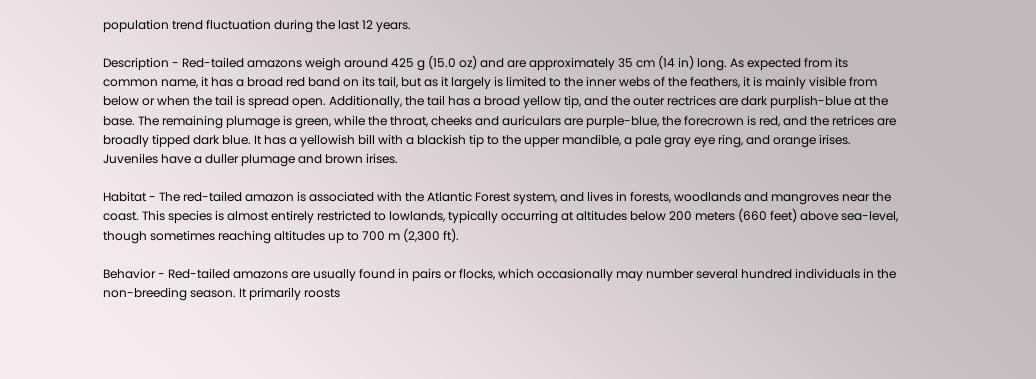population trend fluctuation during the last 12 years.

Description - Red-tailed amazons weigh around 425 g (15.0 oz) and are approximately 35 cm (14 in) long. As expected from its common name, it has a broad red band on its tail, but as it largely is limited to the inner webs of the feathers, it is mainly visible from below or when the tail is spread open. Additionally, the tail has a broad yellow tip, and the outer rectrices are dark purplish-blue at the base. The remaining plumage is green, while the throat, cheeks and auriculars are purple-blue, the forecrown is red, and the retrices are broadly tipped dark blue. It has a yellowish bill with a blackish tip to the upper mandible, a pale gray eye ring, and orange irises. Juveniles have a duller plumage and brown irises.

Habitat - The red-tailed amazon is associated with the Atlantic Forest system, and lives in forests, woodlands and mangroves near the coast. This species is almost entirely restricted to lowlands, typically occurring at altitudes below 200 meters (660 feet) above sea-level, though sometimes reaching altitudes up to 700 m (2,300 ft).

Behavior - Red-tailed amazons are usually found in pairs or flocks, which occasionally may number several hundred individuals in the non-breeding season. It primarily roosts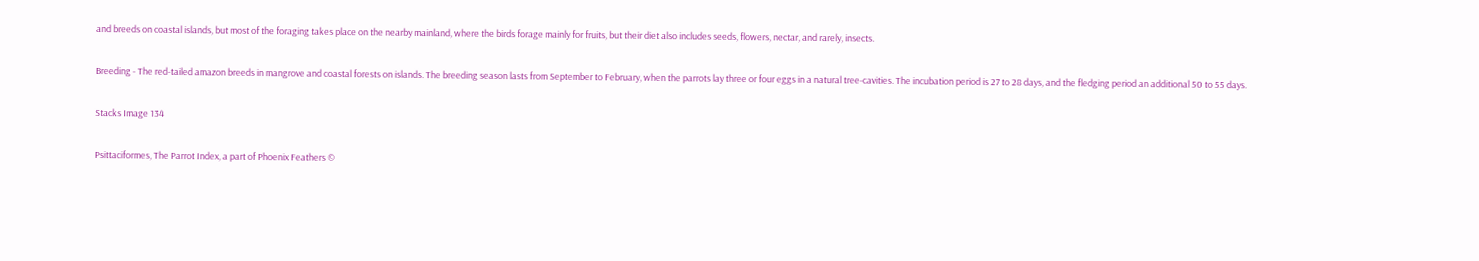and breeds on coastal islands, but most of the foraging takes place on the nearby mainland, where the birds forage mainly for fruits, but their diet also includes seeds, flowers, nectar, and rarely, insects.

Breeding - The red-tailed amazon breeds in mangrove and coastal forests on islands. The breeding season lasts from September to February, when the parrots lay three or four eggs in a natural tree-cavities. The incubation period is 27 to 28 days, and the fledging period an additional 50 to 55 days.

Stacks Image 134

Psittaciformes, The Parrot Index, a part of Phoenix Feathers ©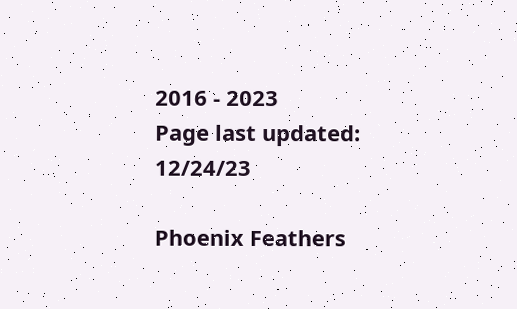2016 - 2023
Page last updated: 12/24/23

Phoenix Feathers